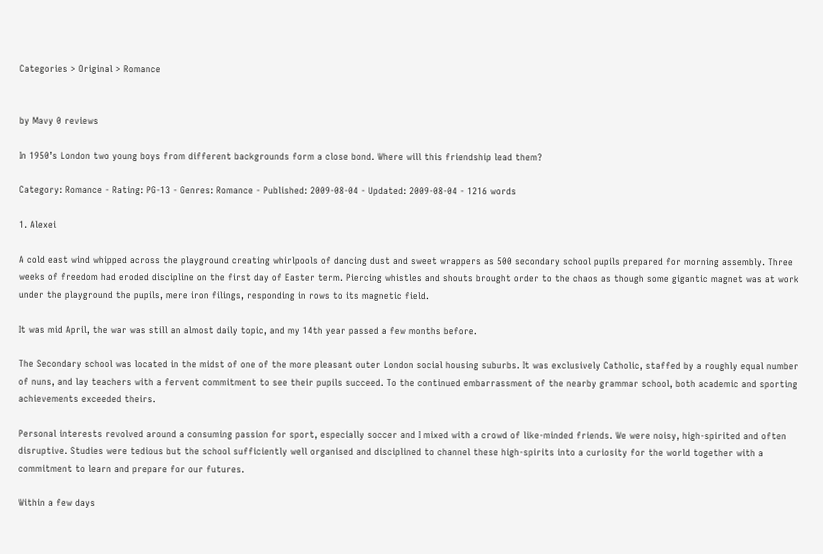Categories > Original > Romance


by Mavy 0 reviews

In 1950’s London two young boys from different backgrounds form a close bond. Where will this friendship lead them?

Category: Romance - Rating: PG-13 - Genres: Romance - Published: 2009-08-04 - Updated: 2009-08-04 - 1216 words

1. Alexei

A cold east wind whipped across the playground creating whirlpools of dancing dust and sweet wrappers as 500 secondary school pupils prepared for morning assembly. Three weeks of freedom had eroded discipline on the first day of Easter term. Piercing whistles and shouts brought order to the chaos as though some gigantic magnet was at work under the playground the pupils, mere iron filings, responding in rows to its magnetic field.

It was mid April, the war was still an almost daily topic, and my 14th year passed a few months before.

The Secondary school was located in the midst of one of the more pleasant outer London social housing suburbs. It was exclusively Catholic, staffed by a roughly equal number of nuns, and lay teachers with a fervent commitment to see their pupils succeed. To the continued embarrassment of the nearby grammar school, both academic and sporting achievements exceeded theirs.

Personal interests revolved around a consuming passion for sport, especially soccer and I mixed with a crowd of like-minded friends. We were noisy, high-spirited and often disruptive. Studies were tedious but the school sufficiently well organised and disciplined to channel these high-spirits into a curiosity for the world together with a commitment to learn and prepare for our futures.

Within a few days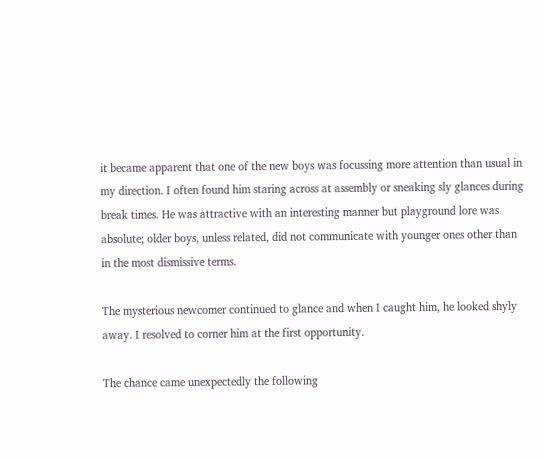it became apparent that one of the new boys was focussing more attention than usual in my direction. I often found him staring across at assembly or sneaking sly glances during break times. He was attractive with an interesting manner but playground lore was absolute; older boys, unless related, did not communicate with younger ones other than in the most dismissive terms.

The mysterious newcomer continued to glance and when I caught him, he looked shyly away. I resolved to corner him at the first opportunity.

The chance came unexpectedly the following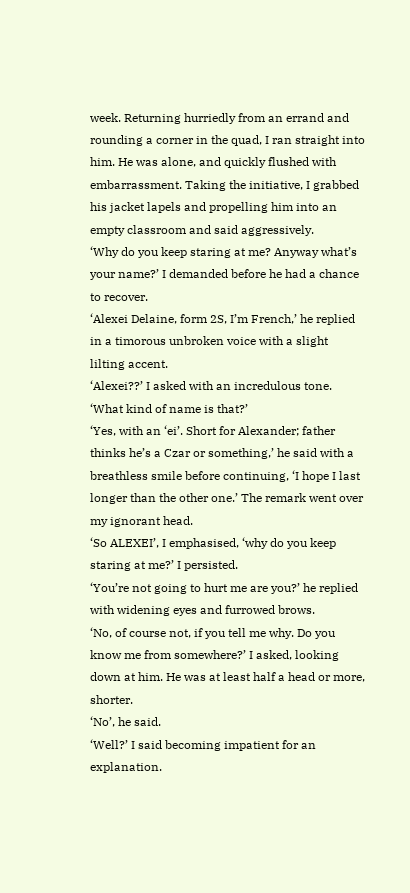week. Returning hurriedly from an errand and rounding a corner in the quad, I ran straight into him. He was alone, and quickly flushed with embarrassment. Taking the initiative, I grabbed his jacket lapels and propelling him into an empty classroom and said aggressively.
‘Why do you keep staring at me? Anyway what’s your name?’ I demanded before he had a chance to recover.
‘Alexei Delaine, form 2S, I’m French,’ he replied in a timorous unbroken voice with a slight lilting accent.
‘Alexei??’ I asked with an incredulous tone. ‘What kind of name is that?’
‘Yes, with an ‘ei’. Short for Alexander; father thinks he’s a Czar or something,’ he said with a breathless smile before continuing, ‘I hope I last longer than the other one.’ The remark went over my ignorant head.
‘So ALEXEI’, I emphasised, ‘why do you keep staring at me?’ I persisted.
‘You’re not going to hurt me are you?’ he replied with widening eyes and furrowed brows.
‘No, of course not, if you tell me why. Do you know me from somewhere?’ I asked, looking down at him. He was at least half a head or more, shorter.
‘No’, he said.
‘Well?’ I said becoming impatient for an explanation.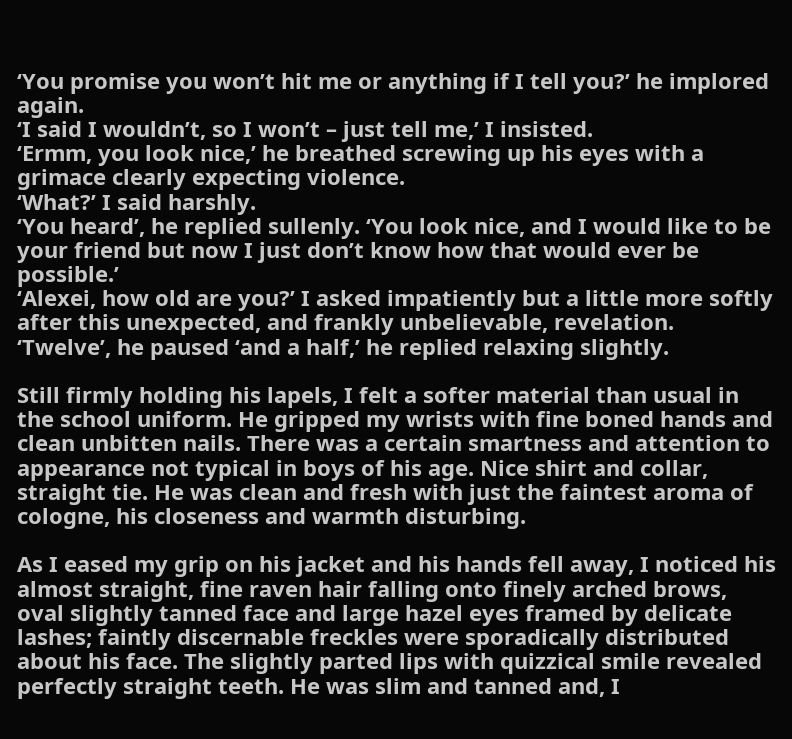‘You promise you won’t hit me or anything if I tell you?’ he implored again.
‘I said I wouldn’t, so I won’t – just tell me,’ I insisted.
‘Ermm, you look nice,’ he breathed screwing up his eyes with a grimace clearly expecting violence.
‘What?’ I said harshly.
‘You heard’, he replied sullenly. ‘You look nice, and I would like to be your friend but now I just don’t know how that would ever be possible.’
‘Alexei, how old are you?’ I asked impatiently but a little more softly after this unexpected, and frankly unbelievable, revelation.
‘Twelve’, he paused ‘and a half,’ he replied relaxing slightly.

Still firmly holding his lapels, I felt a softer material than usual in the school uniform. He gripped my wrists with fine boned hands and clean unbitten nails. There was a certain smartness and attention to appearance not typical in boys of his age. Nice shirt and collar, straight tie. He was clean and fresh with just the faintest aroma of cologne, his closeness and warmth disturbing.

As I eased my grip on his jacket and his hands fell away, I noticed his almost straight, fine raven hair falling onto finely arched brows, oval slightly tanned face and large hazel eyes framed by delicate lashes; faintly discernable freckles were sporadically distributed about his face. The slightly parted lips with quizzical smile revealed perfectly straight teeth. He was slim and tanned and, I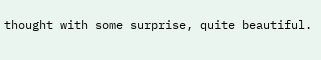thought with some surprise, quite beautiful.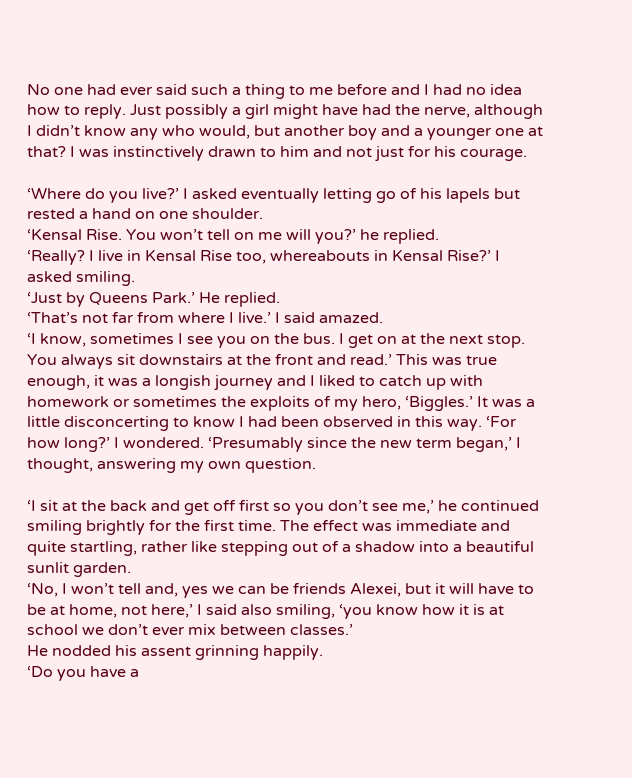No one had ever said such a thing to me before and I had no idea how to reply. Just possibly a girl might have had the nerve, although I didn’t know any who would, but another boy and a younger one at that? I was instinctively drawn to him and not just for his courage.

‘Where do you live?’ I asked eventually letting go of his lapels but rested a hand on one shoulder.
‘Kensal Rise. You won’t tell on me will you?’ he replied.
‘Really? I live in Kensal Rise too, whereabouts in Kensal Rise?’ I asked smiling.
‘Just by Queens Park.’ He replied.
‘That’s not far from where I live.’ I said amazed.
‘I know, sometimes I see you on the bus. I get on at the next stop. You always sit downstairs at the front and read.’ This was true enough, it was a longish journey and I liked to catch up with homework or sometimes the exploits of my hero, ‘Biggles.’ It was a little disconcerting to know I had been observed in this way. ‘For how long?’ I wondered. ‘Presumably since the new term began,’ I thought, answering my own question.

‘I sit at the back and get off first so you don’t see me,’ he continued smiling brightly for the first time. The effect was immediate and quite startling, rather like stepping out of a shadow into a beautiful sunlit garden.
‘No, I won’t tell and, yes we can be friends Alexei, but it will have to be at home, not here,’ I said also smiling, ‘you know how it is at school we don’t ever mix between classes.’
He nodded his assent grinning happily.
‘Do you have a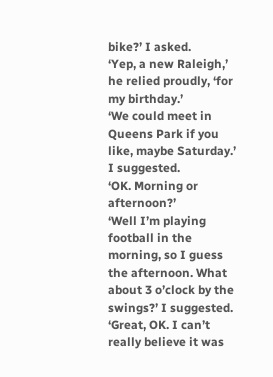bike?’ I asked.
‘Yep, a new Raleigh,’ he relied proudly, ‘for my birthday.’
‘We could meet in Queens Park if you like, maybe Saturday.’ I suggested.
‘OK. Morning or afternoon?’
‘Well I’m playing football in the morning, so I guess the afternoon. What about 3 o’clock by the swings?’ I suggested.
‘Great, OK. I can’t really believe it was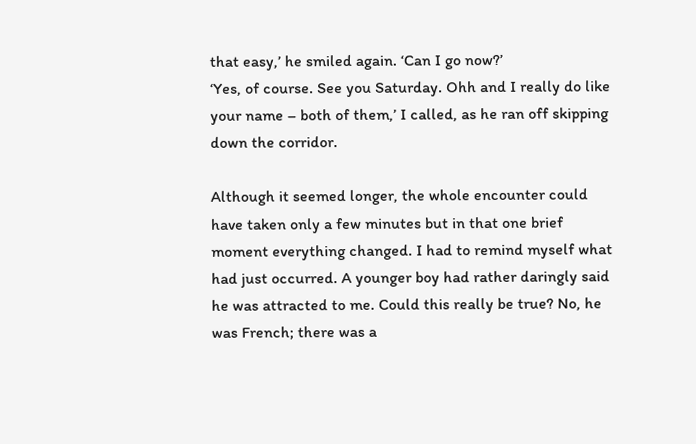that easy,’ he smiled again. ‘Can I go now?’
‘Yes, of course. See you Saturday. Ohh and I really do like your name – both of them,’ I called, as he ran off skipping down the corridor.

Although it seemed longer, the whole encounter could have taken only a few minutes but in that one brief moment everything changed. I had to remind myself what had just occurred. A younger boy had rather daringly said he was attracted to me. Could this really be true? No, he was French; there was a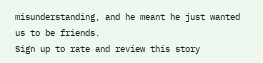misunderstanding, and he meant he just wanted us to be friends.
Sign up to rate and review this story